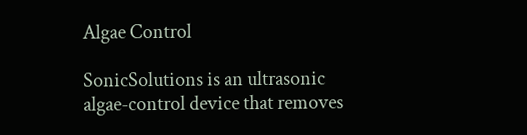Algae Control

SonicSolutions is an ultrasonic algae-control device that removes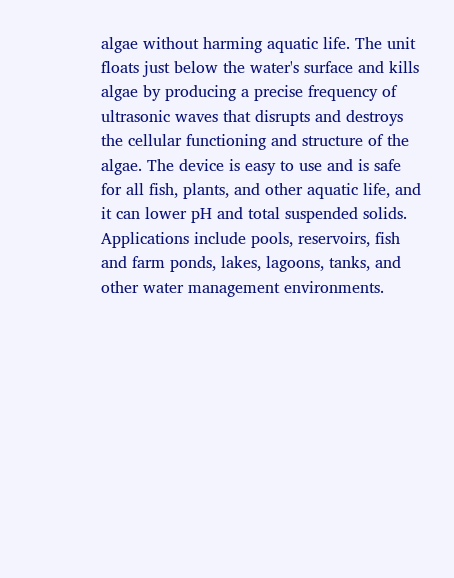algae without harming aquatic life. The unit floats just below the water's surface and kills algae by producing a precise frequency of ultrasonic waves that disrupts and destroys the cellular functioning and structure of the algae. The device is easy to use and is safe for all fish, plants, and other aquatic life, and it can lower pH and total suspended solids. Applications include pools, reservoirs, fish and farm ponds, lakes, lagoons, tanks, and other water management environments.